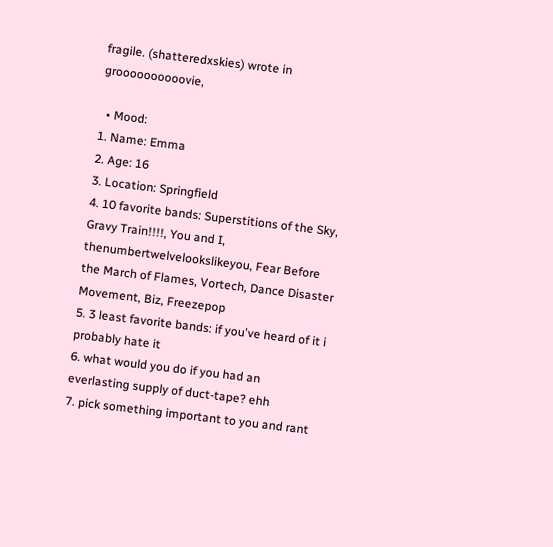fragile. (shatteredxskies) wrote in groooooooooovie,

  • Mood:
1. Name: Emma
2. Age: 16
3. Location: Springfield
4. 10 favorite bands: Superstitions of the Sky, Gravy Train!!!!, You and I, thenumbertwelvelookslikeyou, Fear Before the March of Flames, Vortech, Dance Disaster Movement, Biz, Freezepop
5. 3 least favorite bands: if you've heard of it i probably hate it
6. what would you do if you had an everlasting supply of duct-tape? ehh
7. pick something important to you and rant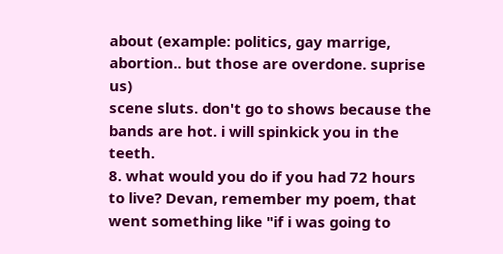about (example: politics, gay marrige, abortion.. but those are overdone. suprise us)
scene sluts. don't go to shows because the bands are hot. i will spinkick you in the teeth.
8. what would you do if you had 72 hours to live? Devan, remember my poem, that went something like "if i was going to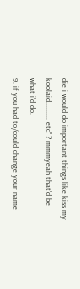die i would do important things like kiss my koolaid......... etc" ? mmmyeah that'd be what i'd do.
9. if you had to/could change your name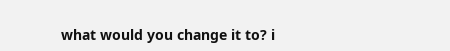what would you change it to? i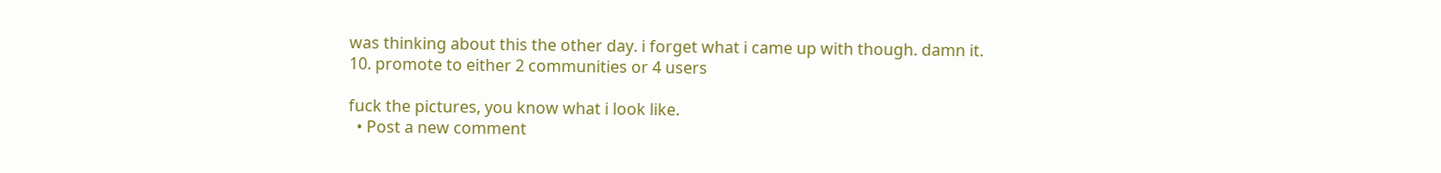was thinking about this the other day. i forget what i came up with though. damn it.
10. promote to either 2 communities or 4 users

fuck the pictures, you know what i look like.
  • Post a new comment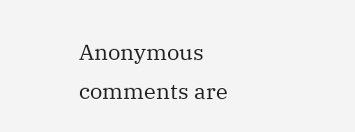Anonymous comments are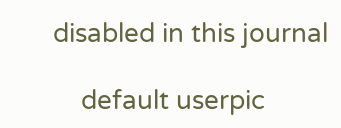disabled in this journal

    default userpic